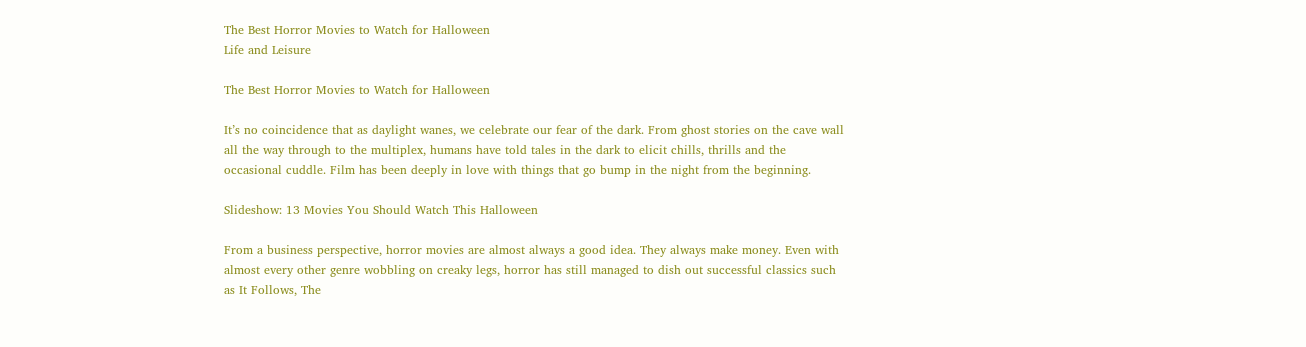The Best Horror Movies to Watch for Halloween
Life and Leisure

The Best Horror Movies to Watch for Halloween

It’s no coincidence that as daylight wanes, we celebrate our fear of the dark. From ghost stories on the cave wall all the way through to the multiplex, humans have told tales in the dark to elicit chills, thrills and the occasional cuddle. Film has been deeply in love with things that go bump in the night from the beginning.

Slideshow: 13 Movies You Should Watch This Halloween

From a business perspective, horror movies are almost always a good idea. They always make money. Even with almost every other genre wobbling on creaky legs, horror has still managed to dish out successful classics such as It Follows, The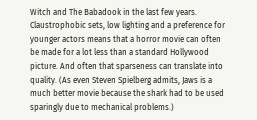Witch and The Babadook in the last few years. Claustrophobic sets, low lighting and a preference for younger actors means that a horror movie can often be made for a lot less than a standard Hollywood picture. And often that sparseness can translate into quality. (As even Steven Spielberg admits, Jaws is a much better movie because the shark had to be used sparingly due to mechanical problems.)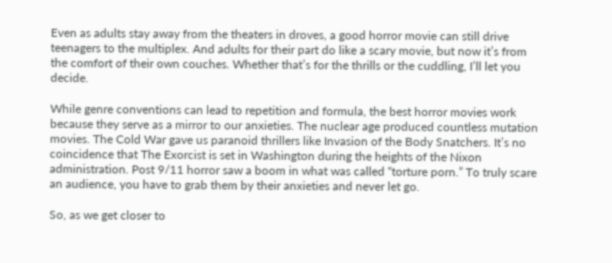Even as adults stay away from the theaters in droves, a good horror movie can still drive teenagers to the multiplex. And adults for their part do like a scary movie, but now it’s from the comfort of their own couches. Whether that’s for the thrills or the cuddling, I’ll let you decide.

While genre conventions can lead to repetition and formula, the best horror movies work because they serve as a mirror to our anxieties. The nuclear age produced countless mutation movies. The Cold War gave us paranoid thrillers like Invasion of the Body Snatchers. It’s no coincidence that The Exorcist is set in Washington during the heights of the Nixon administration. Post 9/11 horror saw a boom in what was called “torture porn.” To truly scare an audience, you have to grab them by their anxieties and never let go.

So, as we get closer to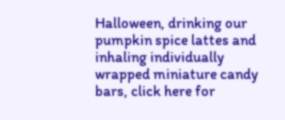Halloween, drinking our pumpkin spice lattes and inhaling individually wrapped miniature candy bars, click here for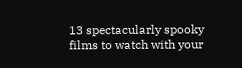13 spectacularly spooky films to watch with your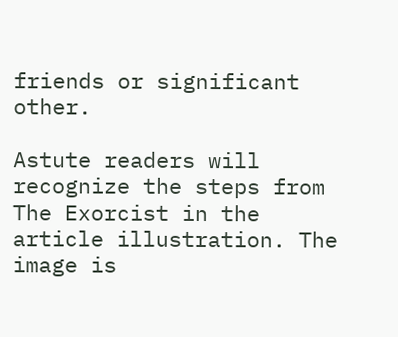friends or significant other.

Astute readers will recognize the steps from The Exorcist in the article illustration. The image is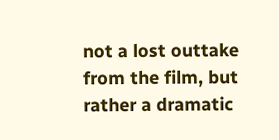not a lost outtake from the film, but rather a dramatic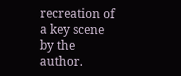recreation of a key scene by the author.